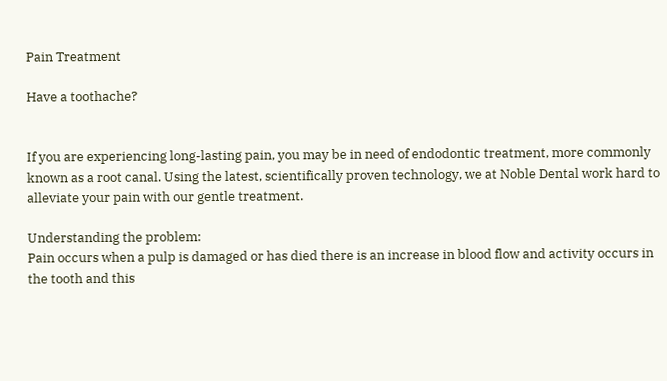Pain Treatment

Have a toothache?


If you are experiencing long-lasting pain, you may be in need of endodontic treatment, more commonly known as a root canal. Using the latest, scientifically proven technology, we at Noble Dental work hard to alleviate your pain with our gentle treatment.

Understanding the problem:
Pain occurs when a pulp is damaged or has died there is an increase in blood flow and activity occurs in the tooth and this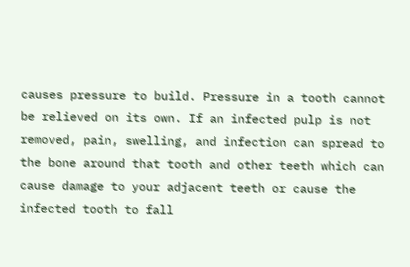causes pressure to build. Pressure in a tooth cannot be relieved on its own. If an infected pulp is not removed, pain, swelling, and infection can spread to the bone around that tooth and other teeth which can cause damage to your adjacent teeth or cause the infected tooth to fall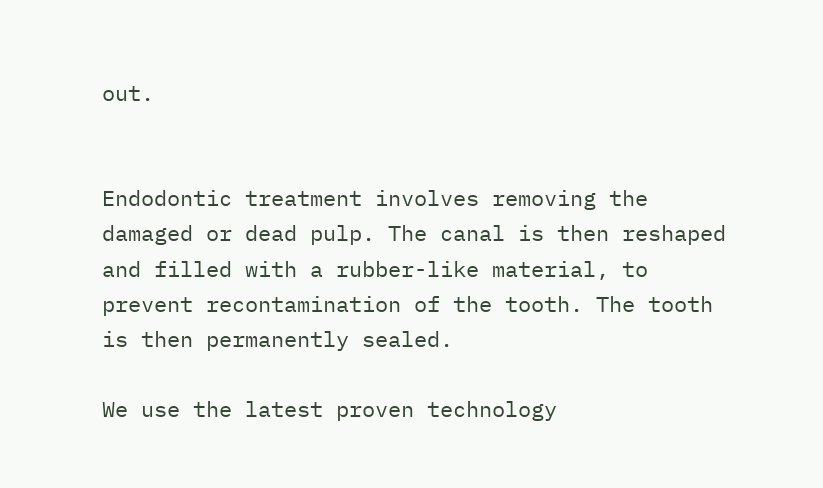out.


Endodontic treatment involves removing the damaged or dead pulp. The canal is then reshaped and filled with a rubber-like material, to prevent recontamination of the tooth. The tooth is then permanently sealed.

We use the latest proven technology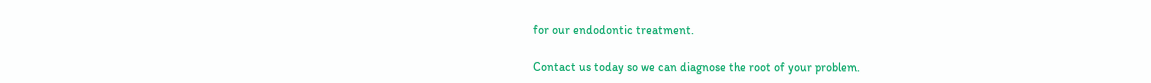for our endodontic treatment.

Contact us today so we can diagnose the root of your problem.